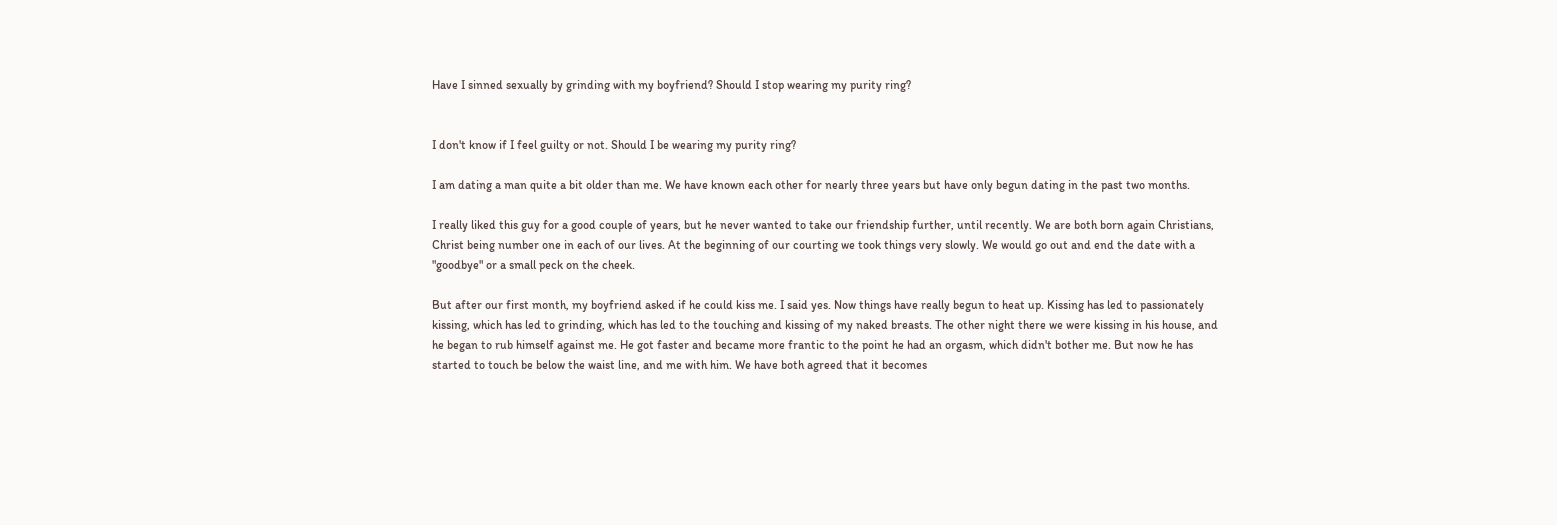Have I sinned sexually by grinding with my boyfriend? Should I stop wearing my purity ring?


I don't know if I feel guilty or not. Should I be wearing my purity ring?

I am dating a man quite a bit older than me. We have known each other for nearly three years but have only begun dating in the past two months.

I really liked this guy for a good couple of years, but he never wanted to take our friendship further, until recently. We are both born again Christians, Christ being number one in each of our lives. At the beginning of our courting we took things very slowly. We would go out and end the date with a "goodbye" or a small peck on the cheek.

But after our first month, my boyfriend asked if he could kiss me. I said yes. Now things have really begun to heat up. Kissing has led to passionately kissing, which has led to grinding, which has led to the touching and kissing of my naked breasts. The other night there we were kissing in his house, and he began to rub himself against me. He got faster and became more frantic to the point he had an orgasm, which didn't bother me. But now he has started to touch be below the waist line, and me with him. We have both agreed that it becomes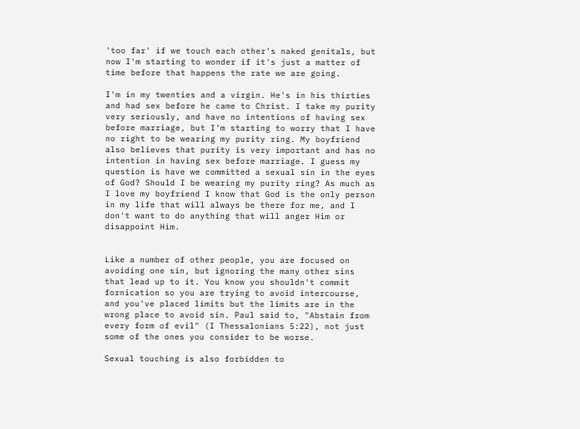'too far' if we touch each other's naked genitals, but now I'm starting to wonder if it's just a matter of time before that happens the rate we are going.

I'm in my twenties and a virgin. He's in his thirties and had sex before he came to Christ. I take my purity very seriously, and have no intentions of having sex before marriage, but I'm starting to worry that I have no right to be wearing my purity ring. My boyfriend also believes that purity is very important and has no intention in having sex before marriage. I guess my question is have we committed a sexual sin in the eyes of God? Should I be wearing my purity ring? As much as I love my boyfriend I know that God is the only person in my life that will always be there for me, and I don't want to do anything that will anger Him or disappoint Him.


Like a number of other people, you are focused on avoiding one sin, but ignoring the many other sins that lead up to it. You know you shouldn't commit fornication so you are trying to avoid intercourse, and you've placed limits but the limits are in the wrong place to avoid sin. Paul said to, "Abstain from every form of evil" (I Thessalonians 5:22), not just some of the ones you consider to be worse.

Sexual touching is also forbidden to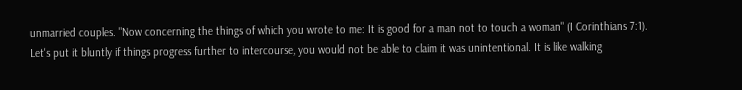unmarried couples. "Now concerning the things of which you wrote to me: It is good for a man not to touch a woman" (I Corinthians 7:1). Let's put it bluntly if things progress further to intercourse, you would not be able to claim it was unintentional. It is like walking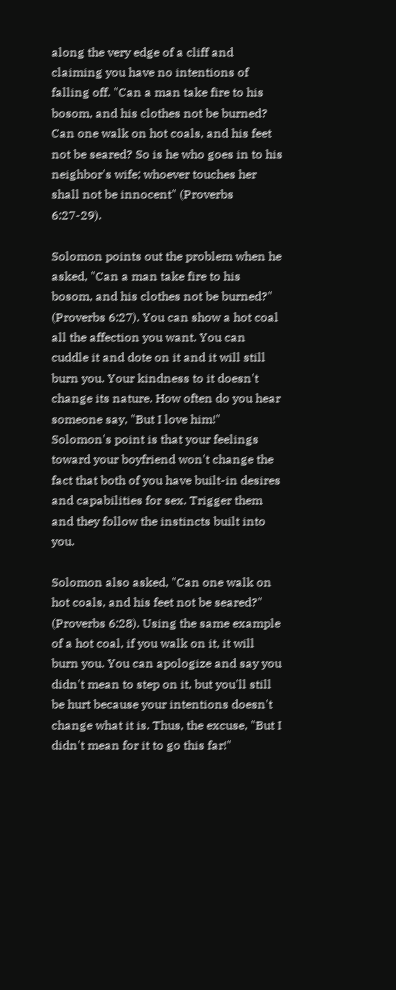along the very edge of a cliff and claiming you have no intentions of falling off. "Can a man take fire to his bosom, and his clothes not be burned? Can one walk on hot coals, and his feet not be seared? So is he who goes in to his neighbor's wife; whoever touches her shall not be innocent" (Proverbs 6:27-29).

Solomon points out the problem when he asked, "Can a man take fire to his bosom, and his clothes not be burned?" (Proverbs 6:27). You can show a hot coal all the affection you want. You can cuddle it and dote on it and it will still burn you. Your kindness to it doesn't change its nature. How often do you hear someone say, "But I love him!" Solomon's point is that your feelings toward your boyfriend won't change the fact that both of you have built-in desires and capabilities for sex. Trigger them and they follow the instincts built into you.

Solomon also asked, "Can one walk on hot coals, and his feet not be seared?" (Proverbs 6:28). Using the same example of a hot coal, if you walk on it, it will burn you. You can apologize and say you didn't mean to step on it, but you'll still be hurt because your intentions doesn't change what it is. Thus, the excuse, "But I didn't mean for it to go this far!"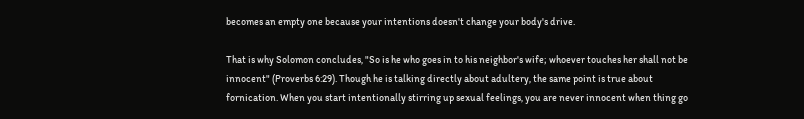becomes an empty one because your intentions doesn't change your body's drive.

That is why Solomon concludes, "So is he who goes in to his neighbor's wife; whoever touches her shall not be innocent" (Proverbs 6:29). Though he is talking directly about adultery, the same point is true about fornication. When you start intentionally stirring up sexual feelings, you are never innocent when thing go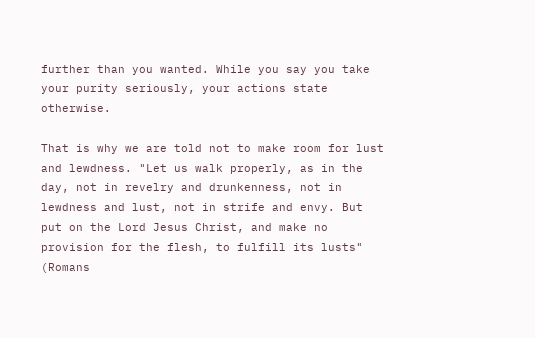further than you wanted. While you say you take your purity seriously, your actions state otherwise.

That is why we are told not to make room for lust and lewdness. "Let us walk properly, as in the day, not in revelry and drunkenness, not in lewdness and lust, not in strife and envy. But put on the Lord Jesus Christ, and make no provision for the flesh, to fulfill its lusts" (Romans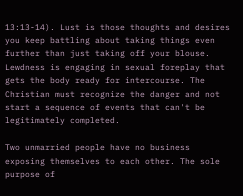13:13-14). Lust is those thoughts and desires you keep battling about taking things even further than just taking off your blouse. Lewdness is engaging in sexual foreplay that gets the body ready for intercourse. The Christian must recognize the danger and not start a sequence of events that can't be legitimately completed.

Two unmarried people have no business exposing themselves to each other. The sole purpose of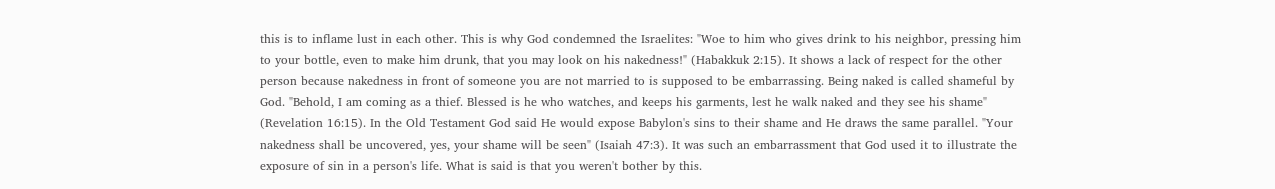this is to inflame lust in each other. This is why God condemned the Israelites: "Woe to him who gives drink to his neighbor, pressing him to your bottle, even to make him drunk, that you may look on his nakedness!" (Habakkuk 2:15). It shows a lack of respect for the other person because nakedness in front of someone you are not married to is supposed to be embarrassing. Being naked is called shameful by God. "Behold, I am coming as a thief. Blessed is he who watches, and keeps his garments, lest he walk naked and they see his shame" (Revelation 16:15). In the Old Testament God said He would expose Babylon's sins to their shame and He draws the same parallel. "Your nakedness shall be uncovered, yes, your shame will be seen" (Isaiah 47:3). It was such an embarrassment that God used it to illustrate the exposure of sin in a person's life. What is said is that you weren't bother by this.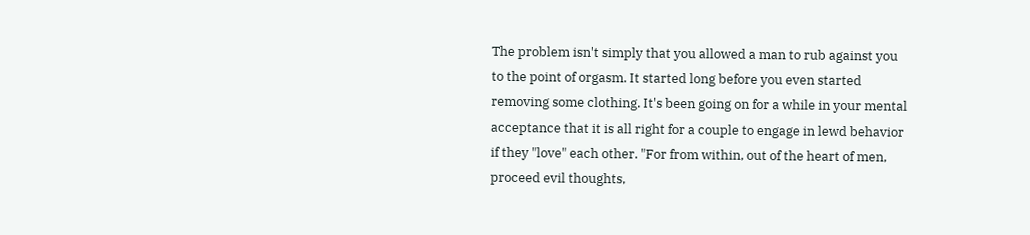The problem isn't simply that you allowed a man to rub against you to the point of orgasm. It started long before you even started removing some clothing. It's been going on for a while in your mental acceptance that it is all right for a couple to engage in lewd behavior if they "love" each other. "For from within, out of the heart of men, proceed evil thoughts,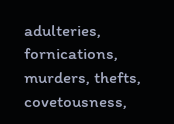adulteries, fornications, murders, thefts, covetousness,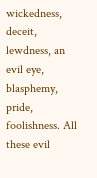wickedness, deceit, lewdness, an evil eye, blasphemy, pride, foolishness. All these evil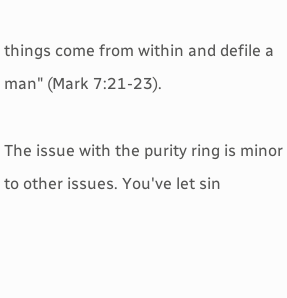things come from within and defile a man" (Mark 7:21-23).

The issue with the purity ring is minor to other issues. You've let sin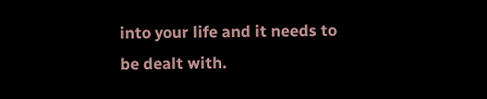into your life and it needs to be dealt with.